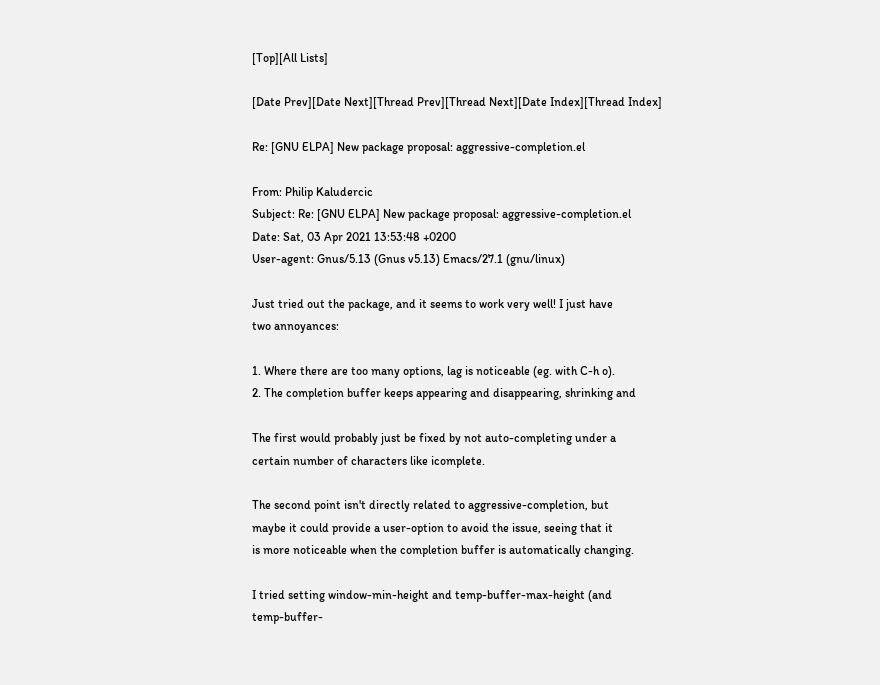[Top][All Lists]

[Date Prev][Date Next][Thread Prev][Thread Next][Date Index][Thread Index]

Re: [GNU ELPA] New package proposal: aggressive-completion.el

From: Philip Kaludercic
Subject: Re: [GNU ELPA] New package proposal: aggressive-completion.el
Date: Sat, 03 Apr 2021 13:53:48 +0200
User-agent: Gnus/5.13 (Gnus v5.13) Emacs/27.1 (gnu/linux)

Just tried out the package, and it seems to work very well! I just have
two annoyances:

1. Where there are too many options, lag is noticeable (eg. with C-h o).
2. The completion buffer keeps appearing and disappearing, shrinking and

The first would probably just be fixed by not auto-completing under a
certain number of characters like icomplete.

The second point isn't directly related to aggressive-completion, but
maybe it could provide a user-option to avoid the issue, seeing that it
is more noticeable when the completion buffer is automatically changing.

I tried setting window-min-height and temp-buffer-max-height (and
temp-buffer-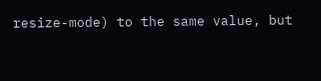resize-mode) to the same value, but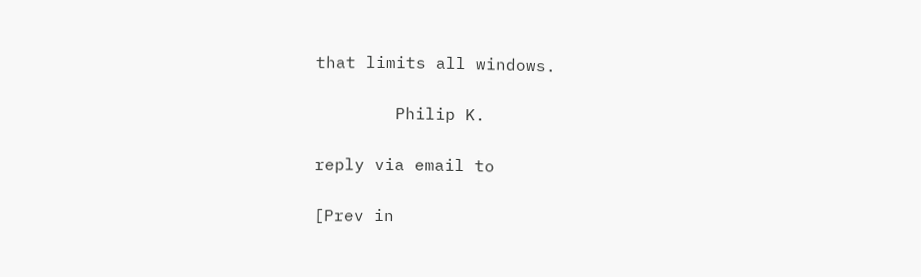that limits all windows.

        Philip K.

reply via email to

[Prev in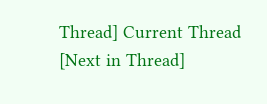Thread] Current Thread [Next in Thread]